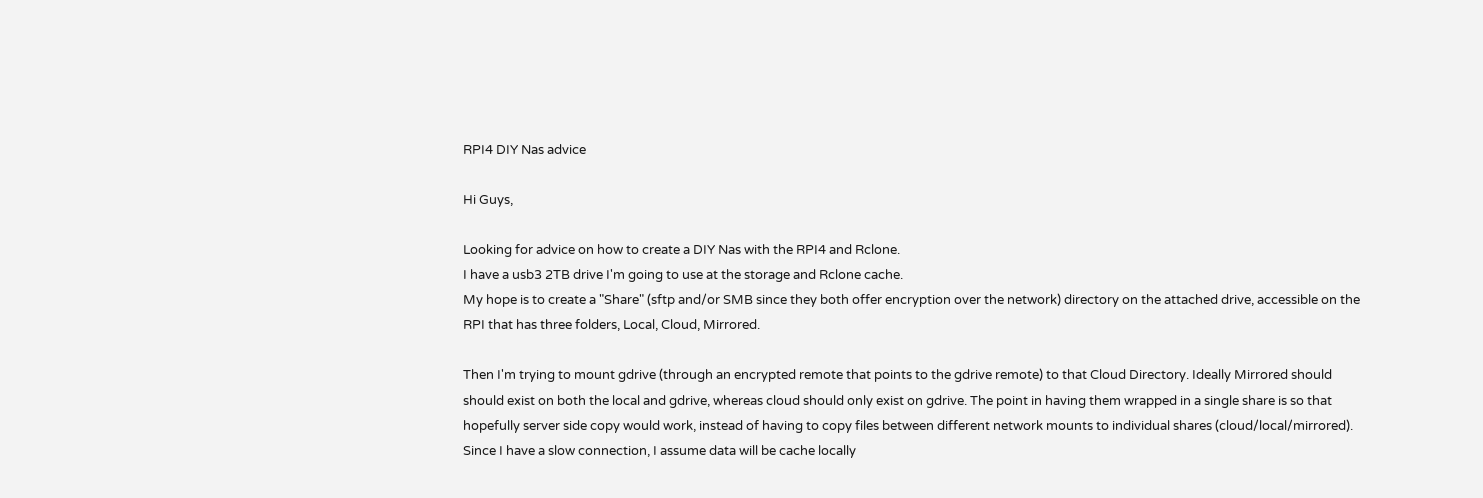RPI4 DIY Nas advice

Hi Guys,

Looking for advice on how to create a DIY Nas with the RPI4 and Rclone.
I have a usb3 2TB drive I'm going to use at the storage and Rclone cache.
My hope is to create a "Share" (sftp and/or SMB since they both offer encryption over the network) directory on the attached drive, accessible on the RPI that has three folders, Local, Cloud, Mirrored.

Then I'm trying to mount gdrive (through an encrypted remote that points to the gdrive remote) to that Cloud Directory. Ideally Mirrored should should exist on both the local and gdrive, whereas cloud should only exist on gdrive. The point in having them wrapped in a single share is so that hopefully server side copy would work, instead of having to copy files between different network mounts to individual shares (cloud/local/mirrored). Since I have a slow connection, I assume data will be cache locally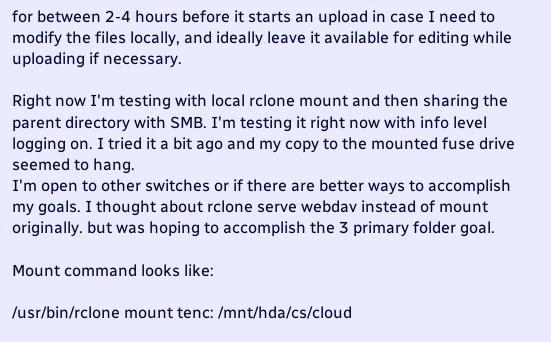for between 2-4 hours before it starts an upload in case I need to modify the files locally, and ideally leave it available for editing while uploading if necessary.

Right now I'm testing with local rclone mount and then sharing the parent directory with SMB. I'm testing it right now with info level logging on. I tried it a bit ago and my copy to the mounted fuse drive seemed to hang.
I'm open to other switches or if there are better ways to accomplish my goals. I thought about rclone serve webdav instead of mount originally. but was hoping to accomplish the 3 primary folder goal.

Mount command looks like:

/usr/bin/rclone mount tenc: /mnt/hda/cs/cloud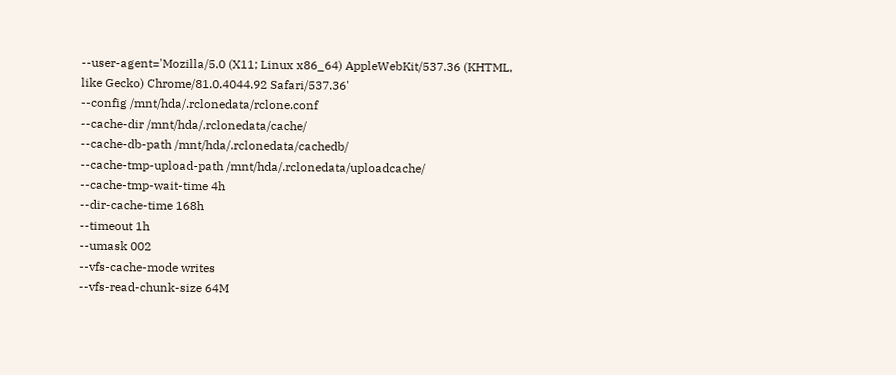--user-agent='Mozilla/5.0 (X11; Linux x86_64) AppleWebKit/537.36 (KHTML, like Gecko) Chrome/81.0.4044.92 Safari/537.36'
--config /mnt/hda/.rclonedata/rclone.conf
--cache-dir /mnt/hda/.rclonedata/cache/
--cache-db-path /mnt/hda/.rclonedata/cachedb/
--cache-tmp-upload-path /mnt/hda/.rclonedata/uploadcache/
--cache-tmp-wait-time 4h
--dir-cache-time 168h
--timeout 1h
--umask 002
--vfs-cache-mode writes
--vfs-read-chunk-size 64M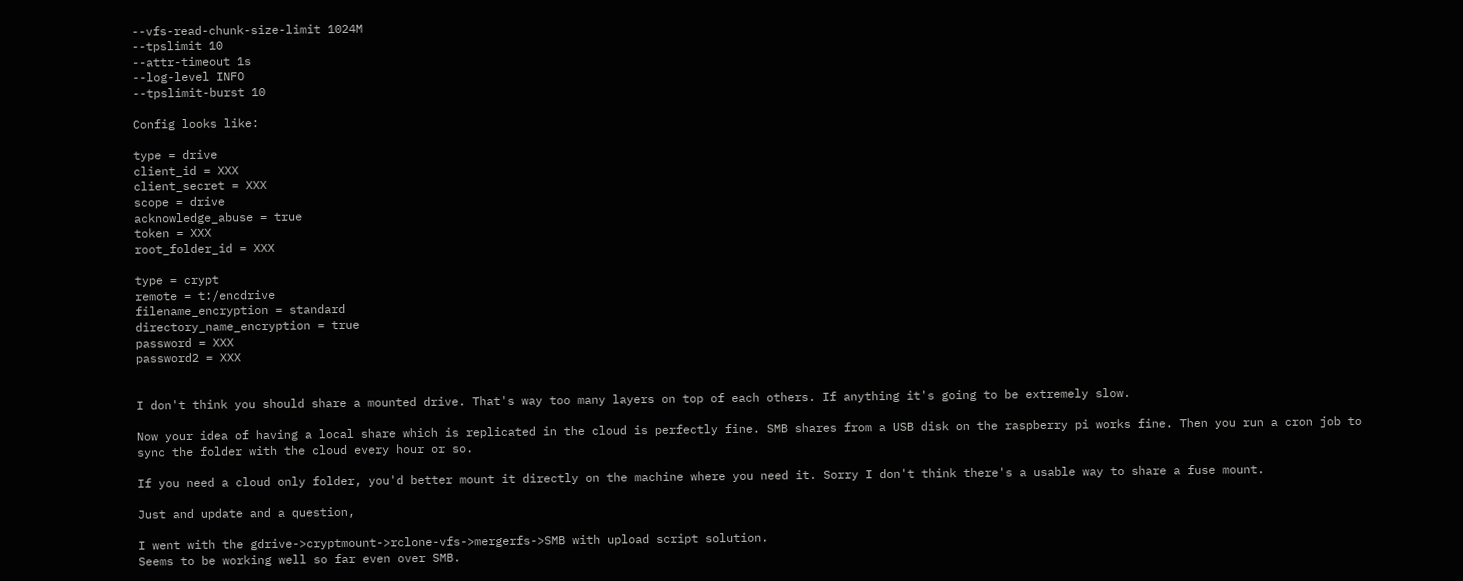--vfs-read-chunk-size-limit 1024M
--tpslimit 10
--attr-timeout 1s
--log-level INFO
--tpslimit-burst 10

Config looks like:

type = drive
client_id = XXX
client_secret = XXX
scope = drive
acknowledge_abuse = true
token = XXX
root_folder_id = XXX

type = crypt
remote = t:/encdrive
filename_encryption = standard
directory_name_encryption = true
password = XXX
password2 = XXX


I don't think you should share a mounted drive. That's way too many layers on top of each others. If anything it's going to be extremely slow.

Now your idea of having a local share which is replicated in the cloud is perfectly fine. SMB shares from a USB disk on the raspberry pi works fine. Then you run a cron job to sync the folder with the cloud every hour or so.

If you need a cloud only folder, you'd better mount it directly on the machine where you need it. Sorry I don't think there's a usable way to share a fuse mount.

Just and update and a question,

I went with the gdrive->cryptmount->rclone-vfs->mergerfs->SMB with upload script solution.
Seems to be working well so far even over SMB.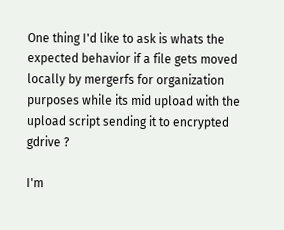One thing I'd like to ask is whats the expected behavior if a file gets moved locally by mergerfs for organization purposes while its mid upload with the upload script sending it to encrypted gdrive ?

I'm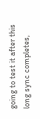going to test it after this long sync completes,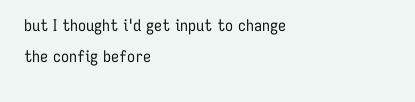but I thought i'd get input to change the config before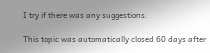I try if there was any suggestions.

This topic was automatically closed 60 days after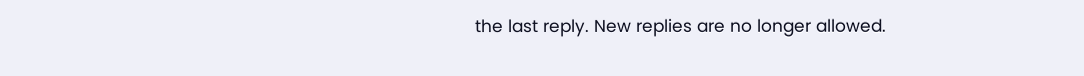the last reply. New replies are no longer allowed.